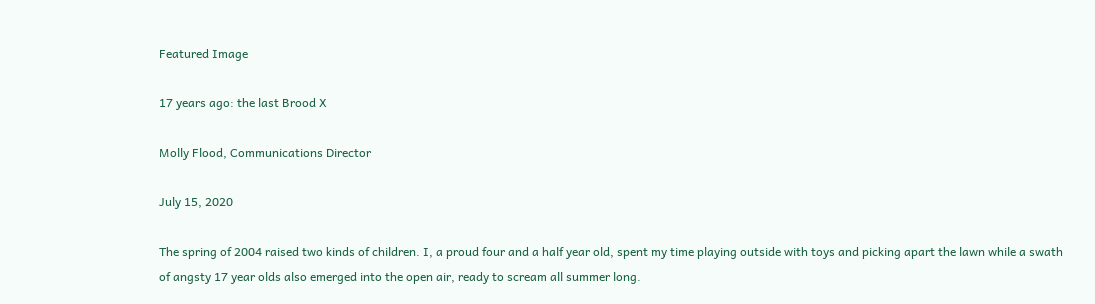Featured Image

17 years ago: the last Brood X

Molly Flood, Communications Director

July 15, 2020

The spring of 2004 raised two kinds of children. I, a proud four and a half year old, spent my time playing outside with toys and picking apart the lawn while a swath of angsty 17 year olds also emerged into the open air, ready to scream all summer long.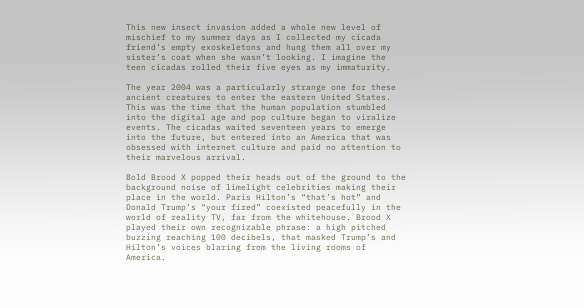This new insect invasion added a whole new level of mischief to my summer days as I collected my cicada friend’s empty exoskeletons and hung them all over my sister’s coat when she wasn’t looking. I imagine the teen cicadas rolled their five eyes as my immaturity.

The year 2004 was a particularly strange one for these ancient creatures to enter the eastern United States. This was the time that the human population stumbled into the digital age and pop culture began to viralize events. The cicadas waited seventeen years to emerge into the future, but entered into an America that was obsessed with internet culture and paid no attention to their marvelous arrival.

Bold Brood X popped their heads out of the ground to the background noise of limelight celebrities making their place in the world. Paris Hilton’s “that’s hot” and Donald Trump’s “your fired” coexisted peacefully in the world of reality TV, far from the whitehouse. Brood X played their own recognizable phrase: a high pitched buzzing reaching 100 decibels, that masked Trump’s and Hilton’s voices blaring from the living rooms of America.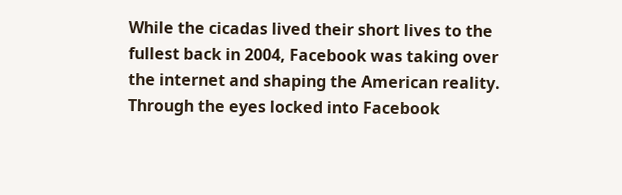While the cicadas lived their short lives to the fullest back in 2004, Facebook was taking over the internet and shaping the American reality. Through the eyes locked into Facebook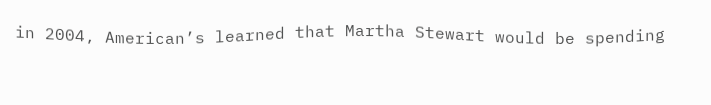in 2004, American’s learned that Martha Stewart would be spending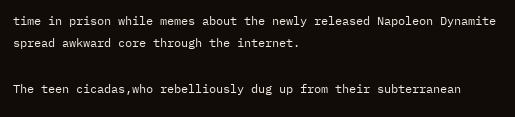time in prison while memes about the newly released Napoleon Dynamite spread awkward core through the internet.

The teen cicadas,who rebelliously dug up from their subterranean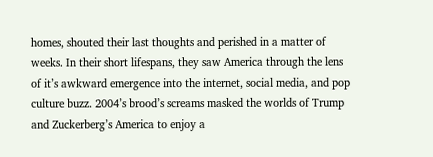homes, shouted their last thoughts and perished in a matter of weeks. In their short lifespans, they saw America through the lens of it’s awkward emergence into the internet, social media, and pop culture buzz. 2004’s brood’s screams masked the worlds of Trump and Zuckerberg’s America to enjoy a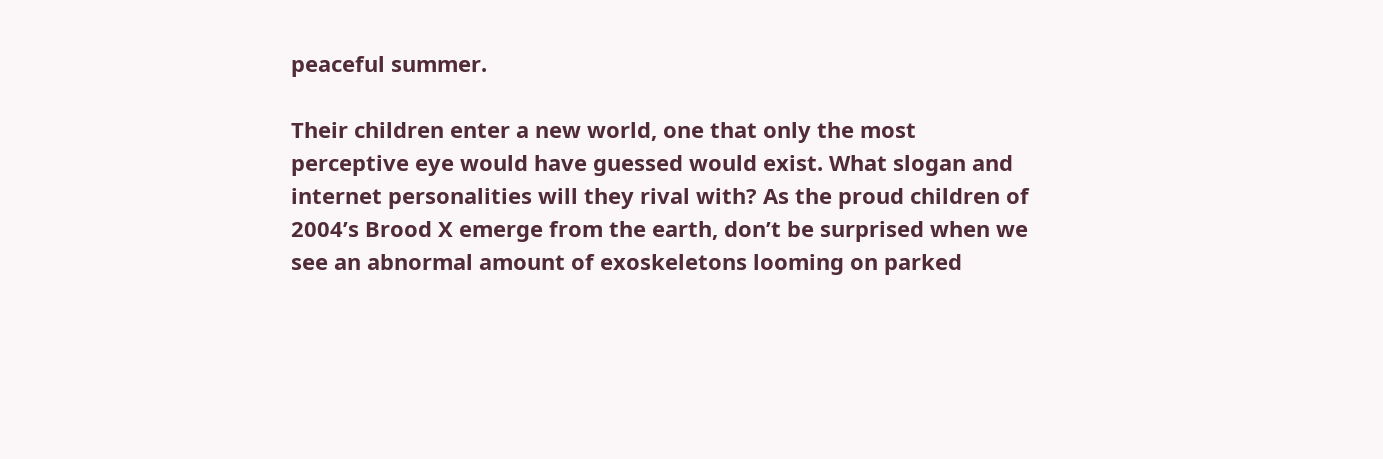peaceful summer.

Their children enter a new world, one that only the most perceptive eye would have guessed would exist. What slogan and internet personalities will they rival with? As the proud children of 2004’s Brood X emerge from the earth, don’t be surprised when we see an abnormal amount of exoskeletons looming on parked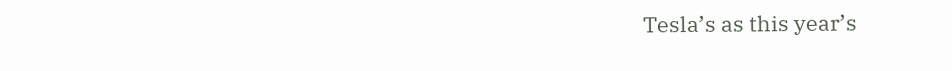Tesla’s as this year’s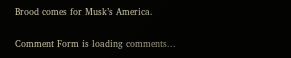Brood comes for Musk’s America.

Comment Form is loading comments...